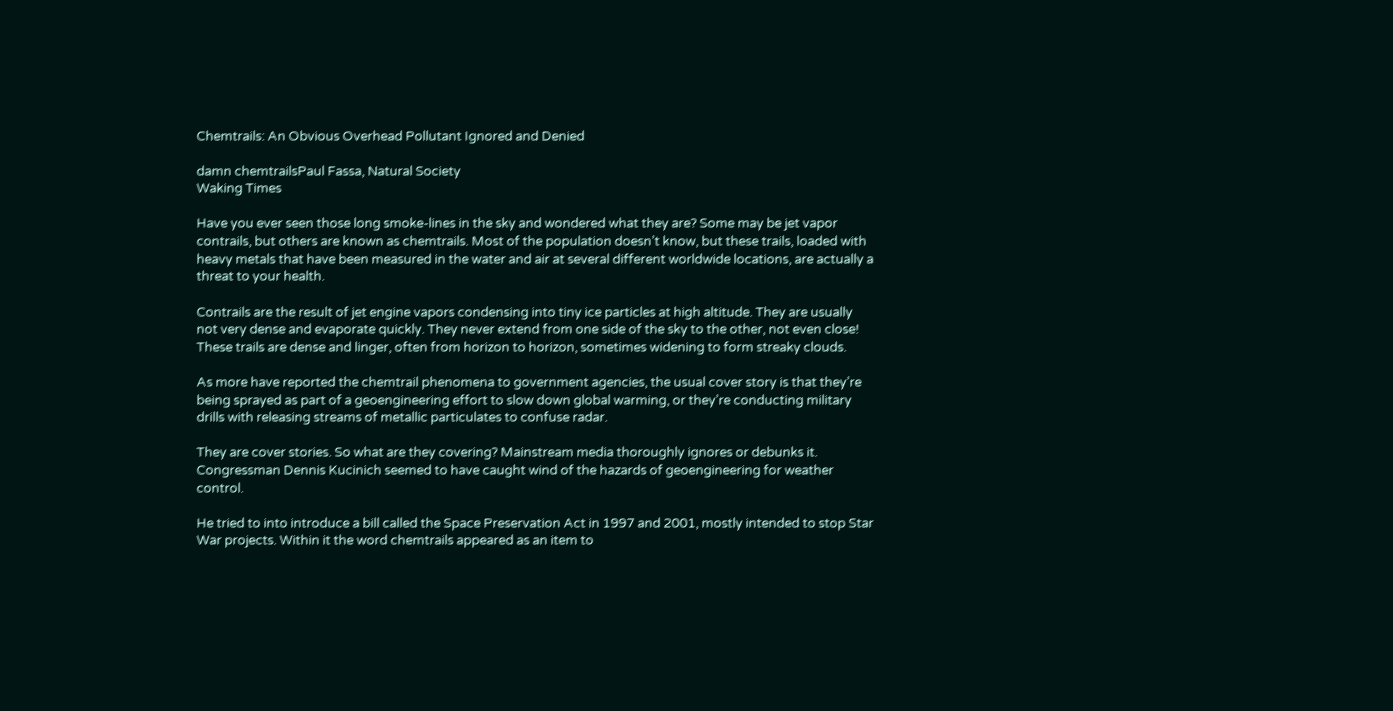Chemtrails: An Obvious Overhead Pollutant Ignored and Denied

damn chemtrailsPaul Fassa, Natural Society
Waking Times

Have you ever seen those long smoke-lines in the sky and wondered what they are? Some may be jet vapor contrails, but others are known as chemtrails. Most of the population doesn’t know, but these trails, loaded with heavy metals that have been measured in the water and air at several different worldwide locations, are actually a threat to your health.

Contrails are the result of jet engine vapors condensing into tiny ice particles at high altitude. They are usually not very dense and evaporate quickly. They never extend from one side of the sky to the other, not even close! These trails are dense and linger, often from horizon to horizon, sometimes widening to form streaky clouds.

As more have reported the chemtrail phenomena to government agencies, the usual cover story is that they’re being sprayed as part of a geoengineering effort to slow down global warming, or they’re conducting military drills with releasing streams of metallic particulates to confuse radar.

They are cover stories. So what are they covering? Mainstream media thoroughly ignores or debunks it. Congressman Dennis Kucinich seemed to have caught wind of the hazards of geoengineering for weather control.

He tried to into introduce a bill called the Space Preservation Act in 1997 and 2001, mostly intended to stop Star War projects. Within it the word chemtrails appeared as an item to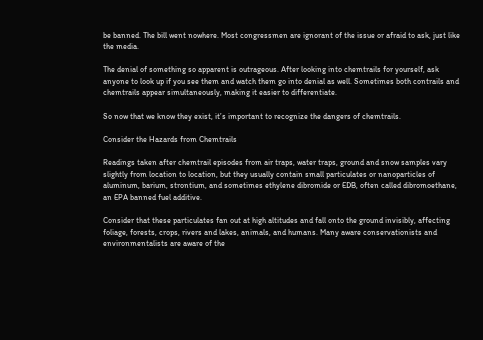be banned. The bill went nowhere. Most congressmen are ignorant of the issue or afraid to ask, just like the media.

The denial of something so apparent is outrageous. After looking into chemtrails for yourself, ask anyone to look up if you see them and watch them go into denial as well. Sometimes both contrails and chemtrails appear simultaneously, making it easier to differentiate.

So now that we know they exist, it’s important to recognize the dangers of chemtrails.

Consider the Hazards from Chemtrails

Readings taken after chemtrail episodes from air traps, water traps, ground and snow samples vary slightly from location to location, but they usually contain small particulates or nanoparticles of aluminum, barium, strontium, and sometimes ethylene dibromide or EDB, often called dibromoethane, an EPA banned fuel additive.

Consider that these particulates fan out at high altitudes and fall onto the ground invisibly, affecting foliage, forests, crops, rivers and lakes, animals, and humans. Many aware conservationists and environmentalists are aware of the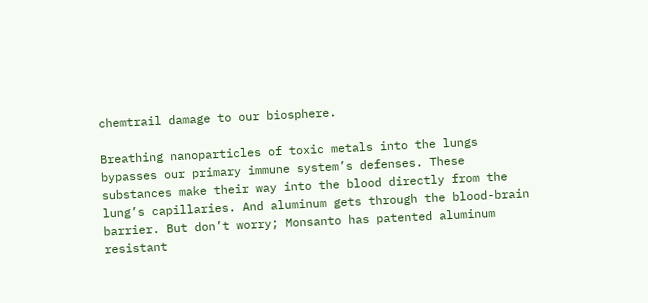chemtrail damage to our biosphere.

Breathing nanoparticles of toxic metals into the lungs bypasses our primary immune system’s defenses. These substances make their way into the blood directly from the lung’s capillaries. And aluminum gets through the blood-brain barrier. But don’t worry; Monsanto has patented aluminum resistant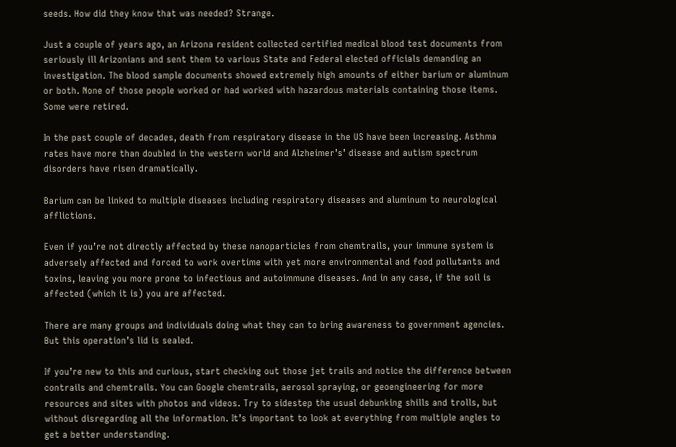seeds. How did they know that was needed? Strange.

Just a couple of years ago, an Arizona resident collected certified medical blood test documents from seriously ill Arizonians and sent them to various State and Federal elected officials demanding an investigation. The blood sample documents showed extremely high amounts of either barium or aluminum or both. None of those people worked or had worked with hazardous materials containing those items. Some were retired.

In the past couple of decades, death from respiratory disease in the US have been increasing. Asthma rates have more than doubled in the western world and Alzheimer’s’ disease and autism spectrum disorders have risen dramatically.

Barium can be linked to multiple diseases including respiratory diseases and aluminum to neurological afflictions.

Even if you’re not directly affected by these nanoparticles from chemtrails, your immune system is adversely affected and forced to work overtime with yet more environmental and food pollutants and toxins, leaving you more prone to infectious and autoimmune diseases. And in any case, if the soil is affected (which it is) you are affected.

There are many groups and individuals doing what they can to bring awareness to government agencies. But this operation’s lid is sealed.

If you’re new to this and curious, start checking out those jet trails and notice the difference between contrails and chemtrails. You can Google chemtrails, aerosol spraying, or geoengineering for more resources and sites with photos and videos. Try to sidestep the usual debunking shills and trolls, but without disregarding all the information. It’s important to look at everything from multiple angles to get a better understanding.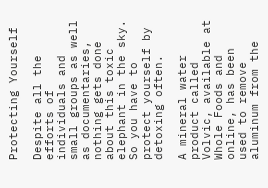Protecting Yourself

Despite all the efforts of individuals and small groups as well as documentaries, nothing gets done about this toxic elephant in the sky. So you have to protect yourself by detoxing often.

A mineral water product called Volvic, available at Whole Foods and online, has been used to remove aluminum from the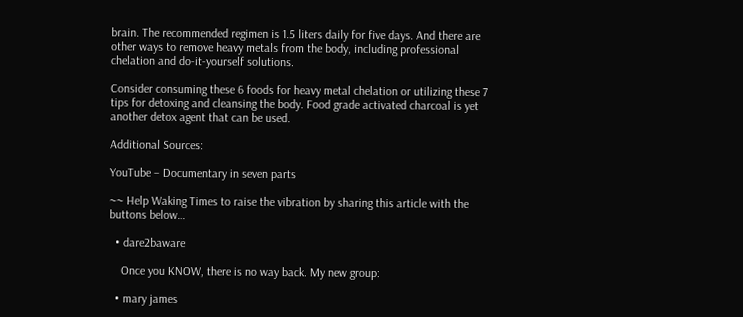brain. The recommended regimen is 1.5 liters daily for five days. And there are other ways to remove heavy metals from the body, including professional chelation and do-it-yourself solutions.

Consider consuming these 6 foods for heavy metal chelation or utilizing these 7 tips for detoxing and cleansing the body. Food grade activated charcoal is yet another detox agent that can be used.

Additional Sources:

YouTube – Documentary in seven parts

~~ Help Waking Times to raise the vibration by sharing this article with the buttons below…

  • dare2baware

    Once you KNOW, there is no way back. My new group:

  • mary james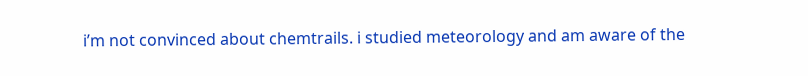i’m not convinced about chemtrails. i studied meteorology and am aware of the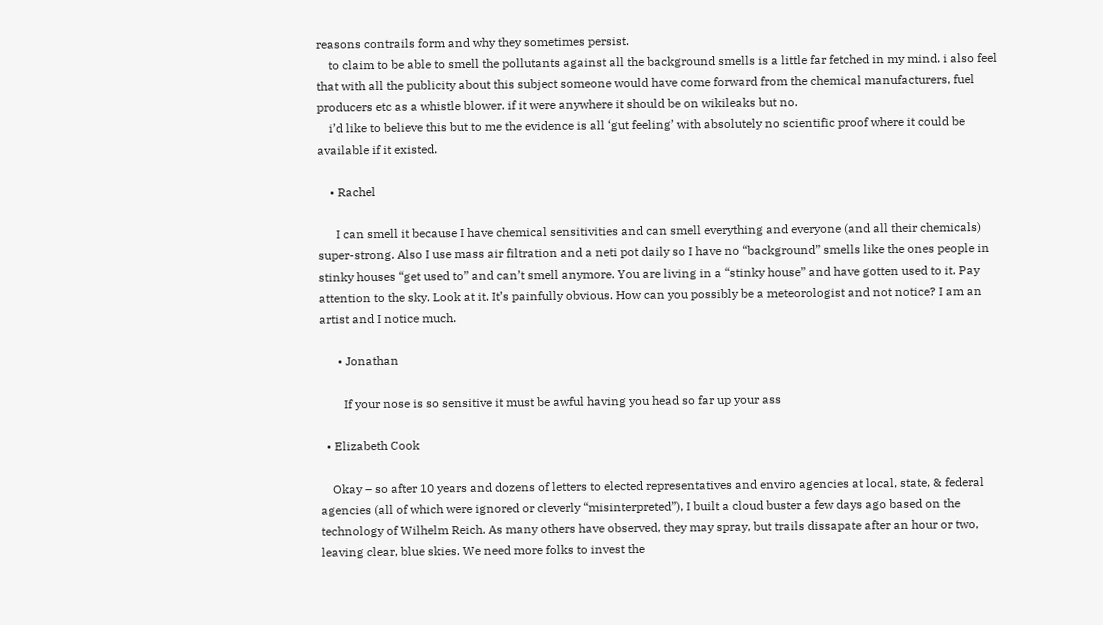reasons contrails form and why they sometimes persist.
    to claim to be able to smell the pollutants against all the background smells is a little far fetched in my mind. i also feel that with all the publicity about this subject someone would have come forward from the chemical manufacturers, fuel producers etc as a whistle blower. if it were anywhere it should be on wikileaks but no.
    i’d like to believe this but to me the evidence is all ‘gut feeling’ with absolutely no scientific proof where it could be available if it existed.

    • Rachel

      I can smell it because I have chemical sensitivities and can smell everything and everyone (and all their chemicals) super-strong. Also I use mass air filtration and a neti pot daily so I have no “background” smells like the ones people in stinky houses “get used to” and can’t smell anymore. You are living in a “stinky house” and have gotten used to it. Pay attention to the sky. Look at it. It’s painfully obvious. How can you possibly be a meteorologist and not notice? I am an artist and I notice much.

      • Jonathan

        If your nose is so sensitive it must be awful having you head so far up your ass

  • Elizabeth Cook

    Okay – so after 10 years and dozens of letters to elected representatives and enviro agencies at local, state, & federal agencies (all of which were ignored or cleverly “misinterpreted”), I built a cloud buster a few days ago based on the technology of Wilhelm Reich. As many others have observed, they may spray, but trails dissapate after an hour or two, leaving clear, blue skies. We need more folks to invest the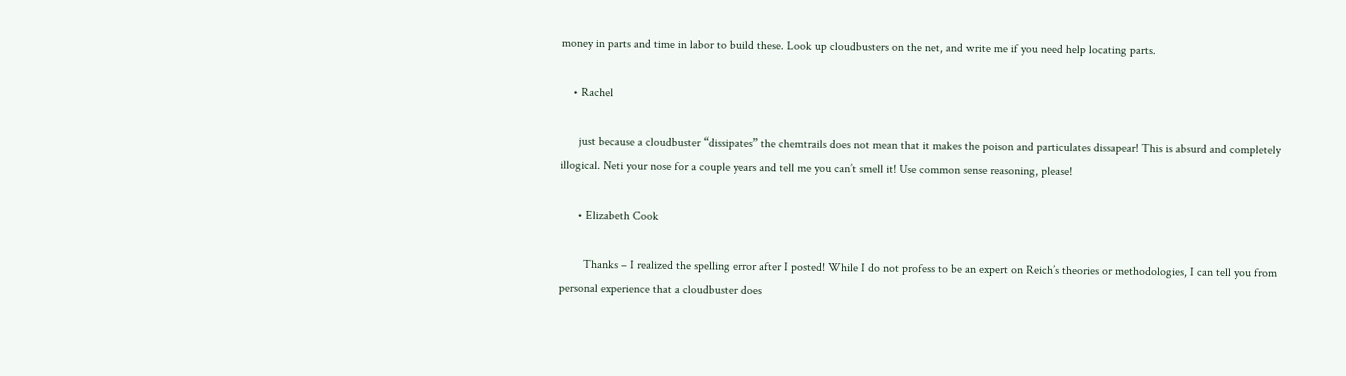money in parts and time in labor to build these. Look up cloudbusters on the net, and write me if you need help locating parts.

    • Rachel

      just because a cloudbuster “dissipates” the chemtrails does not mean that it makes the poison and particulates dissapear! This is absurd and completely illogical. Neti your nose for a couple years and tell me you can’t smell it! Use common sense reasoning, please!

      • Elizabeth Cook

        Thanks – I realized the spelling error after I posted! While I do not profess to be an expert on Reich’s theories or methodologies, I can tell you from personal experience that a cloudbuster does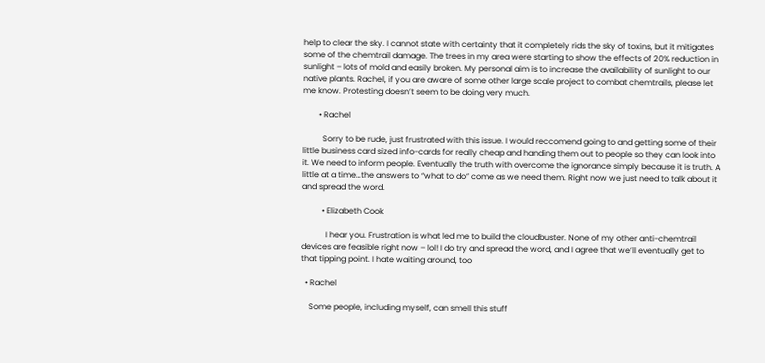help to clear the sky. I cannot state with certainty that it completely rids the sky of toxins, but it mitigates some of the chemtrail damage. The trees in my area were starting to show the effects of 20% reduction in sunlight – lots of mold and easily broken. My personal aim is to increase the availability of sunlight to our native plants. Rachel, if you are aware of some other large scale project to combat chemtrails, please let me know. Protesting doesn’t seem to be doing very much.

        • Rachel

          Sorry to be rude, just frustrated with this issue. I would reccomend going to and getting some of their little business card sized info-cards for really cheap and handing them out to people so they can look into it. We need to inform people. Eventually the truth with overcome the ignorance simply because it is truth. A little at a time…the answers to “what to do” come as we need them. Right now we just need to talk about it and spread the word.

          • Elizabeth Cook

            I hear you. Frustration is what led me to build the cloudbuster. None of my other anti-chemtrail devices are feasible right now – lol! I do try and spread the word, and I agree that we’ll eventually get to that tipping point. I hate waiting around, too

  • Rachel

    Some people, including myself, can smell this stuff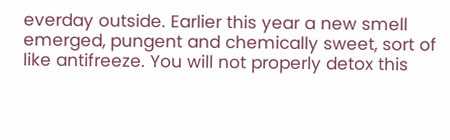everday outside. Earlier this year a new smell emerged, pungent and chemically sweet, sort of like antifreeze. You will not properly detox this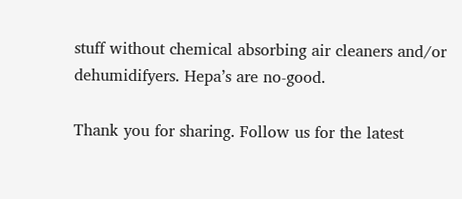stuff without chemical absorbing air cleaners and/or dehumidifyers. Hepa’s are no-good.

Thank you for sharing. Follow us for the latest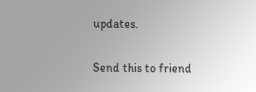updates.

Send this to friend